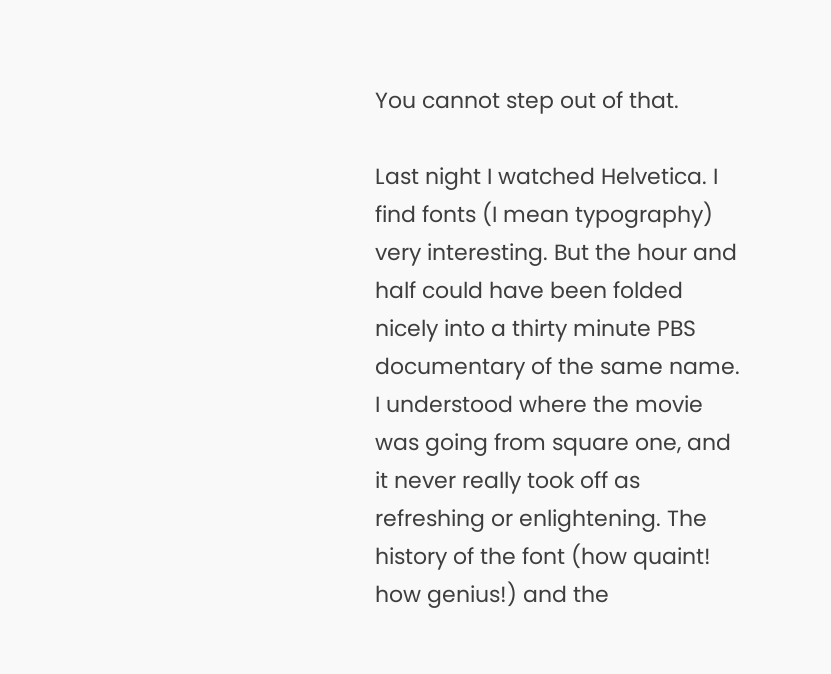You cannot step out of that.

Last night I watched Helvetica. I find fonts (I mean typography) very interesting. But the hour and half could have been folded nicely into a thirty minute PBS documentary of the same name. I understood where the movie was going from square one, and it never really took off as refreshing or enlightening. The history of the font (how quaint! how genius!) and the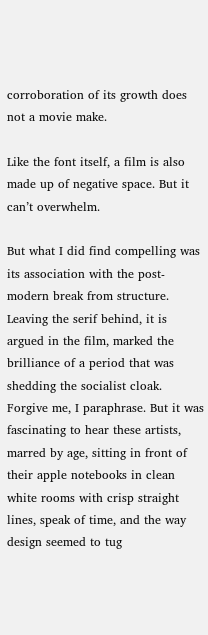corroboration of its growth does not a movie make.

Like the font itself, a film is also made up of negative space. But it can’t overwhelm.

But what I did find compelling was its association with the post-modern break from structure. Leaving the serif behind, it is argued in the film, marked the brilliance of a period that was shedding the socialist cloak. Forgive me, I paraphrase. But it was fascinating to hear these artists, marred by age, sitting in front of their apple notebooks in clean white rooms with crisp straight lines, speak of time, and the way design seemed to tug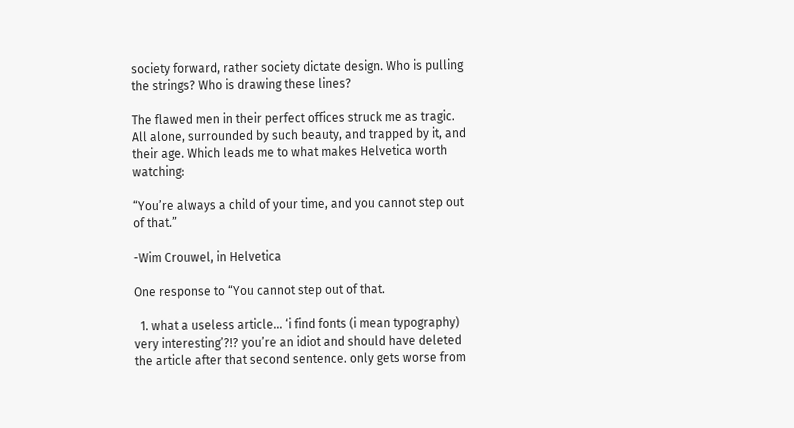society forward, rather society dictate design. Who is pulling the strings? Who is drawing these lines?

The flawed men in their perfect offices struck me as tragic. All alone, surrounded by such beauty, and trapped by it, and their age. Which leads me to what makes Helvetica worth watching:

“You’re always a child of your time, and you cannot step out of that.”

-Wim Crouwel, in Helvetica

One response to “You cannot step out of that.

  1. what a useless article… ‘i find fonts (i mean typography) very interesting’?!? you’re an idiot and should have deleted the article after that second sentence. only gets worse from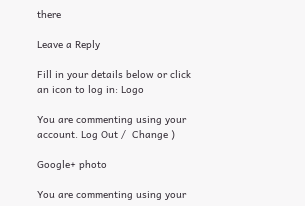there

Leave a Reply

Fill in your details below or click an icon to log in: Logo

You are commenting using your account. Log Out /  Change )

Google+ photo

You are commenting using your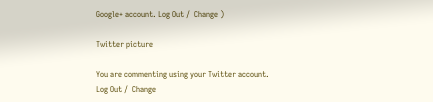Google+ account. Log Out /  Change )

Twitter picture

You are commenting using your Twitter account. Log Out /  Change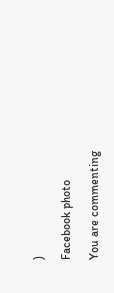)

Facebook photo

You are commenting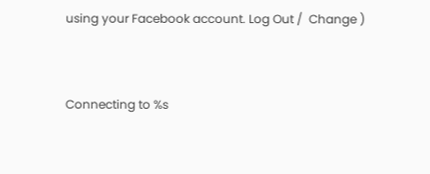using your Facebook account. Log Out /  Change )


Connecting to %s